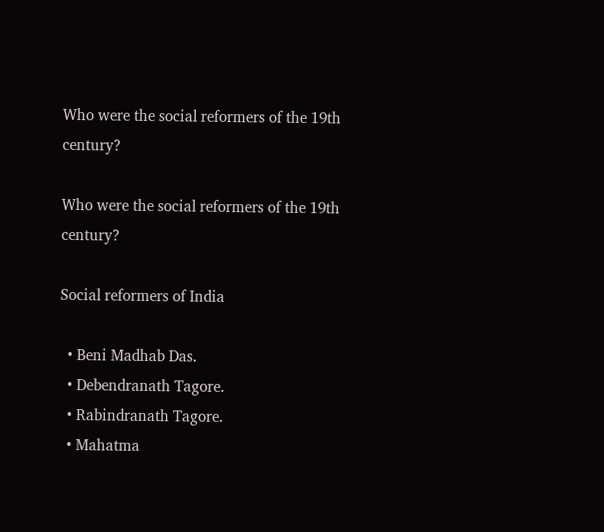Who were the social reformers of the 19th century?

Who were the social reformers of the 19th century?

Social reformers of India

  • Beni Madhab Das.
  • Debendranath Tagore.
  • Rabindranath Tagore.
  • Mahatma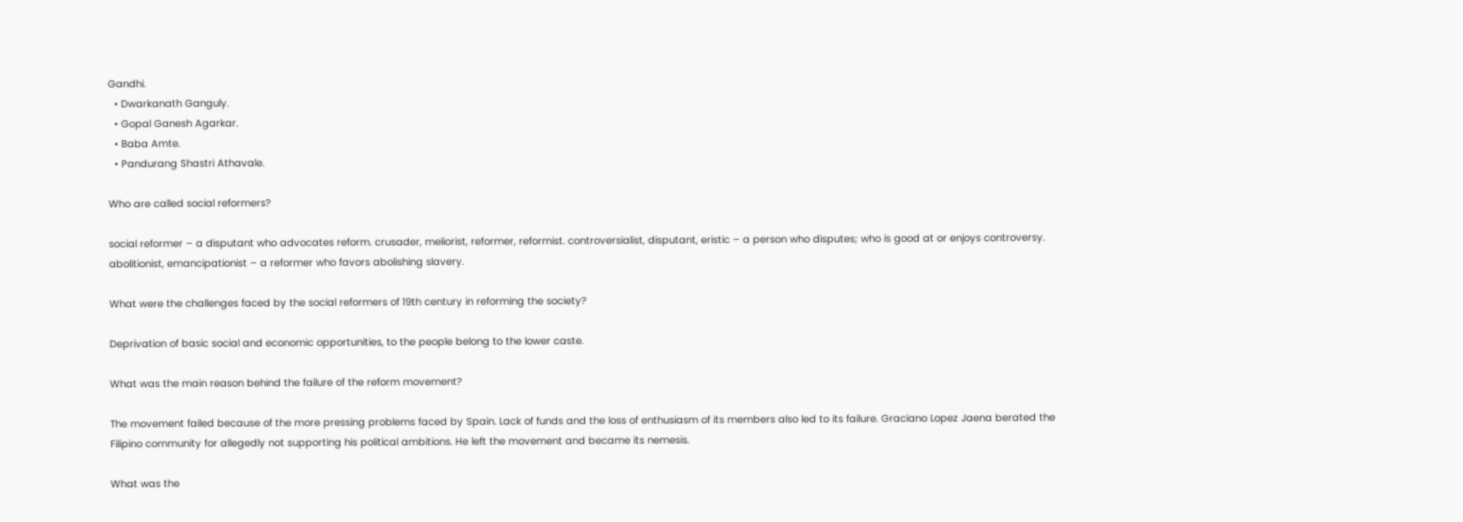Gandhi.
  • Dwarkanath Ganguly.
  • Gopal Ganesh Agarkar.
  • Baba Amte.
  • Pandurang Shastri Athavale.

Who are called social reformers?

social reformer – a disputant who advocates reform. crusader, meliorist, reformer, reformist. controversialist, disputant, eristic – a person who disputes; who is good at or enjoys controversy. abolitionist, emancipationist – a reformer who favors abolishing slavery.

What were the challenges faced by the social reformers of 19th century in reforming the society?

Deprivation of basic social and economic opportunities, to the people belong to the lower caste.

What was the main reason behind the failure of the reform movement?

The movement failed because of the more pressing problems faced by Spain. Lack of funds and the loss of enthusiasm of its members also led to its failure. Graciano Lopez Jaena berated the Filipino community for allegedly not supporting his political ambitions. He left the movement and became its nemesis.

What was the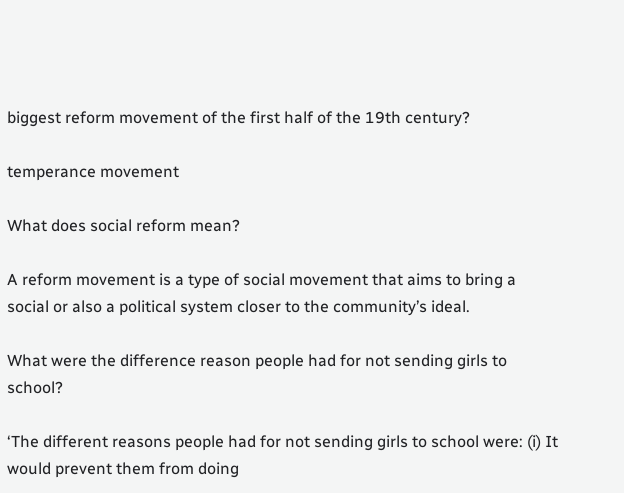biggest reform movement of the first half of the 19th century?

temperance movement

What does social reform mean?

A reform movement is a type of social movement that aims to bring a social or also a political system closer to the community’s ideal.

What were the difference reason people had for not sending girls to school?

‘The different reasons people had for not sending girls to school were: (i) It would prevent them from doing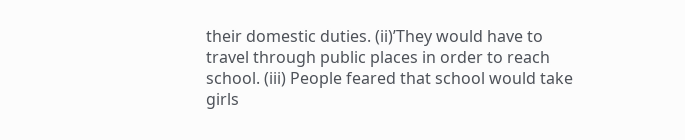their domestic duties. (ii)’They would have to travel through public places in order to reach school. (iii) People feared that school would take girls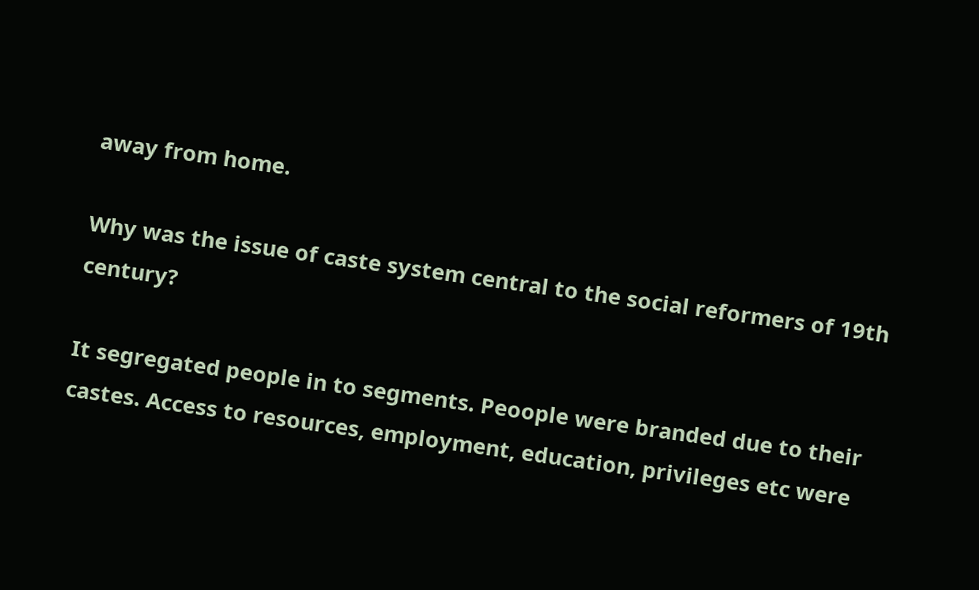away from home.

Why was the issue of caste system central to the social reformers of 19th century?

It segregated people in to segments. Peoople were branded due to their castes. Access to resources, employment, education, privileges etc were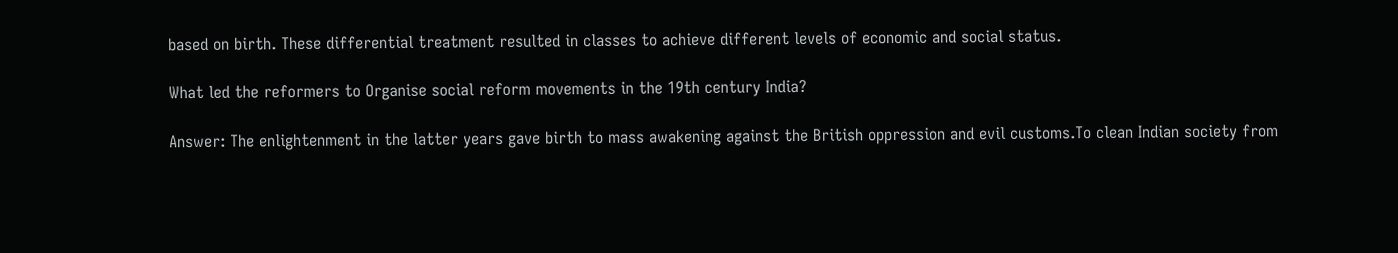based on birth. These differential treatment resulted in classes to achieve different levels of economic and social status.

What led the reformers to Organise social reform movements in the 19th century India?

Answer: The enlightenment in the latter years gave birth to mass awakening against the British oppression and evil customs.To clean Indian society from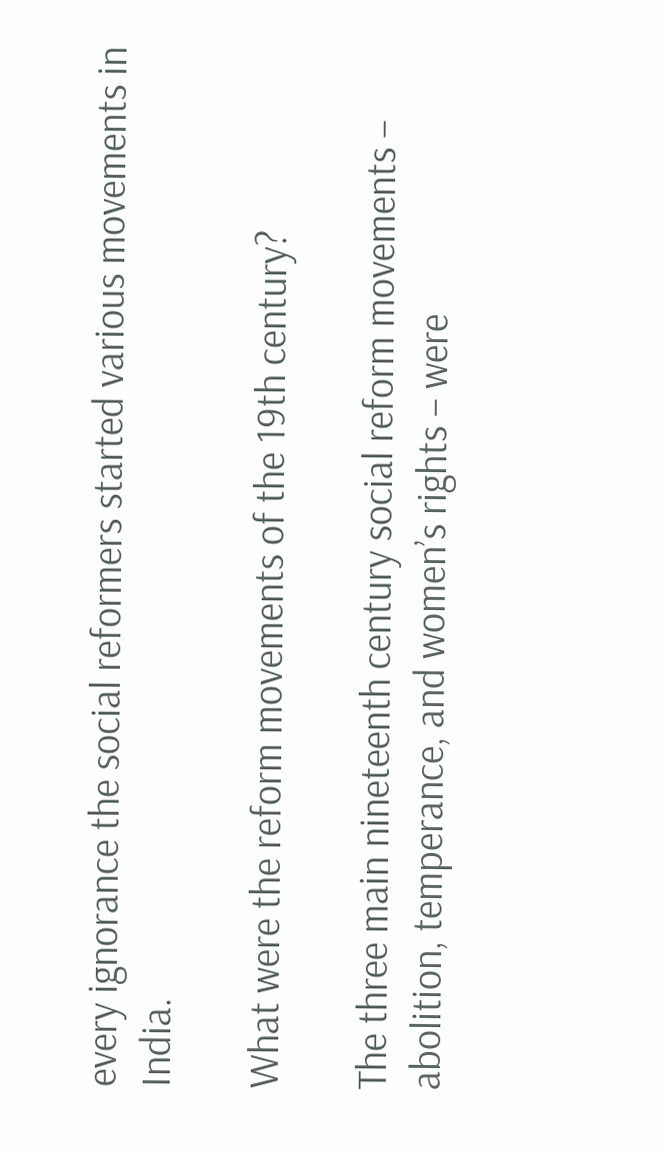every ignorance the social reformers started various movements in India.

What were the reform movements of the 19th century?

The three main nineteenth century social reform movements – abolition, temperance, and women’s rights – were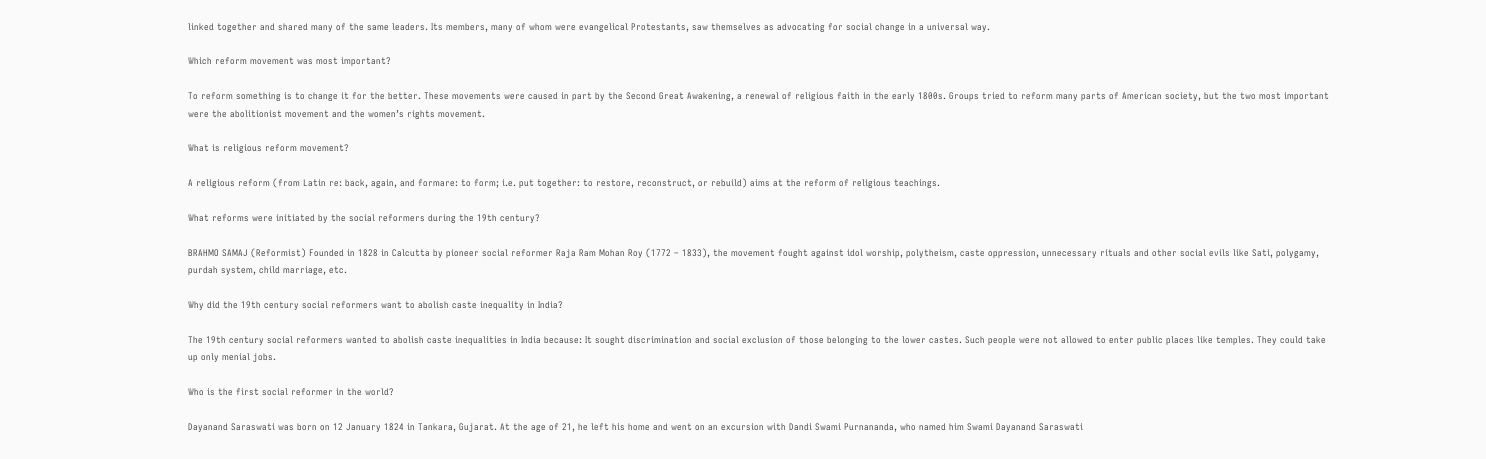linked together and shared many of the same leaders. Its members, many of whom were evangelical Protestants, saw themselves as advocating for social change in a universal way.

Which reform movement was most important?

To reform something is to change it for the better. These movements were caused in part by the Second Great Awakening, a renewal of religious faith in the early 1800s. Groups tried to reform many parts of American society, but the two most important were the abolitionist movement and the women’s rights movement.

What is religious reform movement?

A religious reform (from Latin re: back, again, and formare: to form; i.e. put together: to restore, reconstruct, or rebuild) aims at the reform of religious teachings.

What reforms were initiated by the social reformers during the 19th century?

BRAHMO SAMAJ (Reformist) Founded in 1828 in Calcutta by pioneer social reformer Raja Ram Mohan Roy (1772 – 1833), the movement fought against idol worship, polytheism, caste oppression, unnecessary rituals and other social evils like Sati, polygamy, purdah system, child marriage, etc.

Why did the 19th century social reformers want to abolish caste inequality in India?

The 19th century social reformers wanted to abolish caste inequalities in India because: It sought discrimination and social exclusion of those belonging to the lower castes. Such people were not allowed to enter public places like temples. They could take up only menial jobs.

Who is the first social reformer in the world?

Dayanand Saraswati was born on 12 January 1824 in Tankara, Gujarat. At the age of 21, he left his home and went on an excursion with Dandi Swami Purnananda, who named him Swami Dayanand Saraswati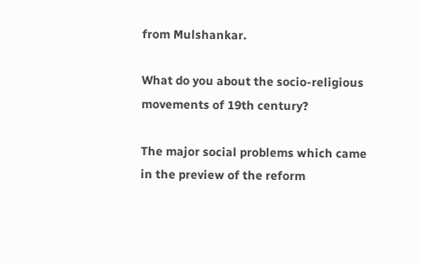from Mulshankar.

What do you about the socio-religious movements of 19th century?

The major social problems which came in the preview of the reform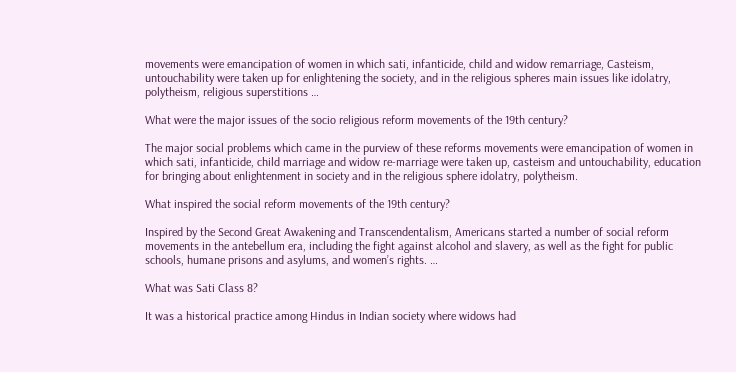movements were emancipation of women in which sati, infanticide, child and widow remarriage, Casteism, untouchability were taken up for enlightening the society, and in the religious spheres main issues like idolatry, polytheism, religious superstitions …

What were the major issues of the socio religious reform movements of the 19th century?

The major social problems which came in the purview of these reforms movements were emancipation of women in which sati, infanticide, child marriage and widow re-marriage were taken up, casteism and untouchability, education for bringing about enlightenment in society and in the religious sphere idolatry, polytheism.

What inspired the social reform movements of the 19th century?

Inspired by the Second Great Awakening and Transcendentalism, Americans started a number of social reform movements in the antebellum era, including the fight against alcohol and slavery, as well as the fight for public schools, humane prisons and asylums, and women’s rights. …

What was Sati Class 8?

It was a historical practice among Hindus in Indian society where widows had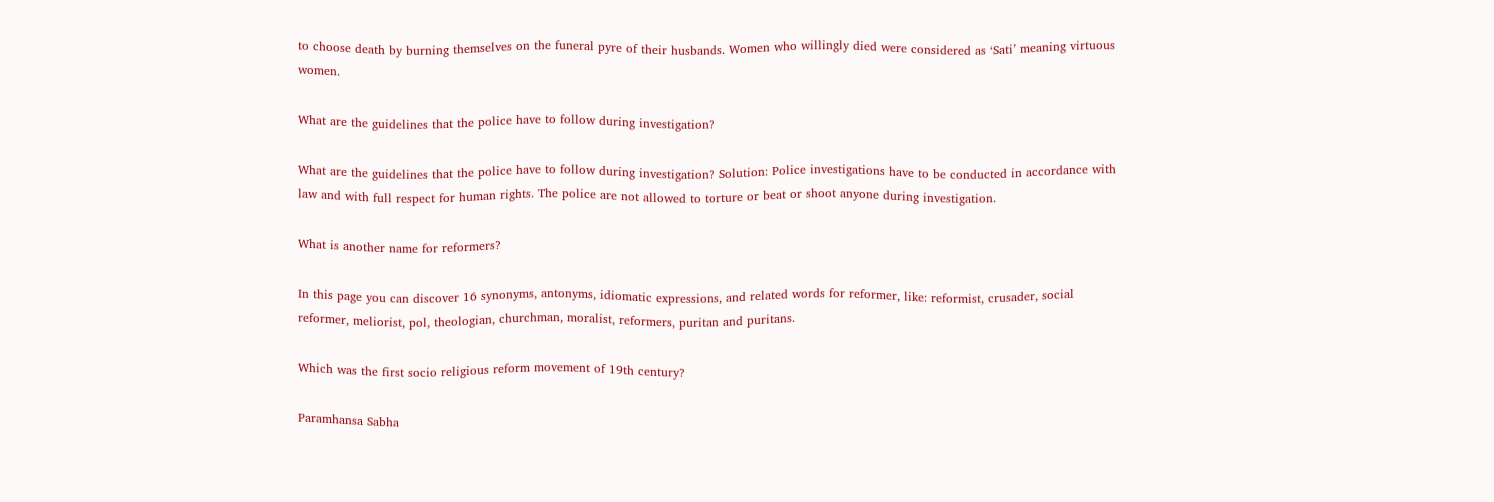to choose death by burning themselves on the funeral pyre of their husbands. Women who willingly died were considered as ‘Sati’ meaning virtuous women.

What are the guidelines that the police have to follow during investigation?

What are the guidelines that the police have to follow during investigation? Solution: Police investigations have to be conducted in accordance with law and with full respect for human rights. The police are not allowed to torture or beat or shoot anyone during investigation.

What is another name for reformers?

In this page you can discover 16 synonyms, antonyms, idiomatic expressions, and related words for reformer, like: reformist, crusader, social reformer, meliorist, pol, theologian, churchman, moralist, reformers, puritan and puritans.

Which was the first socio religious reform movement of 19th century?

Paramhansa Sabha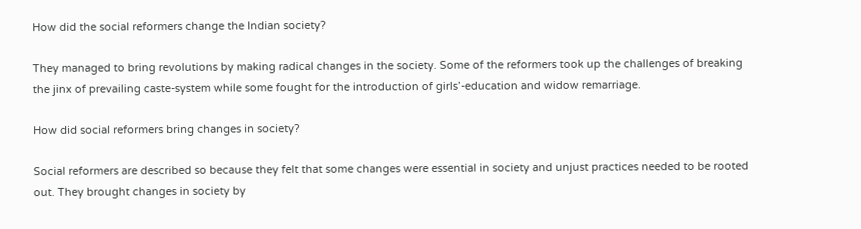How did the social reformers change the Indian society?

They managed to bring revolutions by making radical changes in the society. Some of the reformers took up the challenges of breaking the jinx of prevailing caste-system while some fought for the introduction of girls’-education and widow remarriage.

How did social reformers bring changes in society?

Social reformers are described so because they felt that some changes were essential in society and unjust practices needed to be rooted out. They brought changes in society by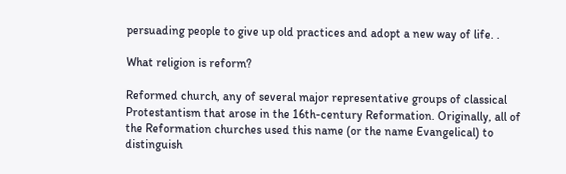persuading people to give up old practices and adopt a new way of life. .

What religion is reform?

Reformed church, any of several major representative groups of classical Protestantism that arose in the 16th-century Reformation. Originally, all of the Reformation churches used this name (or the name Evangelical) to distinguish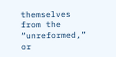themselves from the “unreformed,” or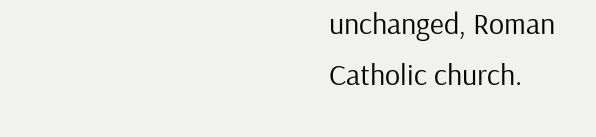unchanged, Roman Catholic church.